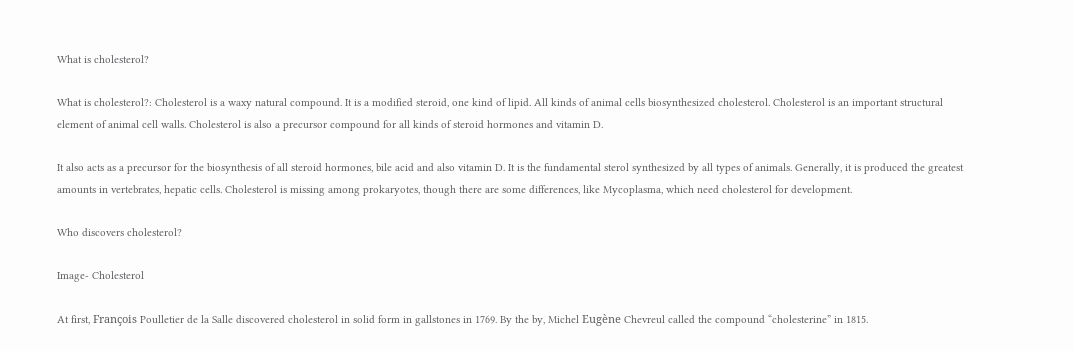What is cholesterol?

What is cholesterol?: Cholesterol is a waxy natural compound. It is a modified steroid, one kind of lipid. All kinds of animal cells biosynthesized cholesterol. Cholesterol is an important structural element of animal cell walls. Cholesterol is also a precursor compound for all kinds of steroid hormones and vitamin D.

It also acts as a precursor for the biosynthesis of all steroid hormones, bile acid and also vitamin D. It is the fundamental sterol synthesized by all types of animals. Generally, it is produced the greatest amounts in vertebrates, hepatic cells. Cholesterol is missing among prokaryotes, though there are some differences, like Mycoplasma, which need cholesterol for development.

Who discovers cholesterol?

Image- Cholesterol

At first, François Poulletier de la Salle discovered cholesterol in solid form in gallstones in 1769. By the by, Michel Eugène Chevreul called the compound “cholesterine” in 1815.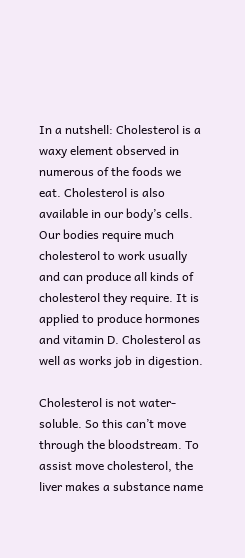In a nutshell: Cholesterol is a waxy element observed in numerous of the foods we eat. Cholesterol is also available in our body’s cells. Our bodies require much cholesterol to work usually and can produce all kinds of cholesterol they require. It is applied to produce hormones and vitamin D. Cholesterol as well as works job in digestion.

Cholesterol is not water-soluble. So this can’t move through the bloodstream. To assist move cholesterol, the liver makes a substance name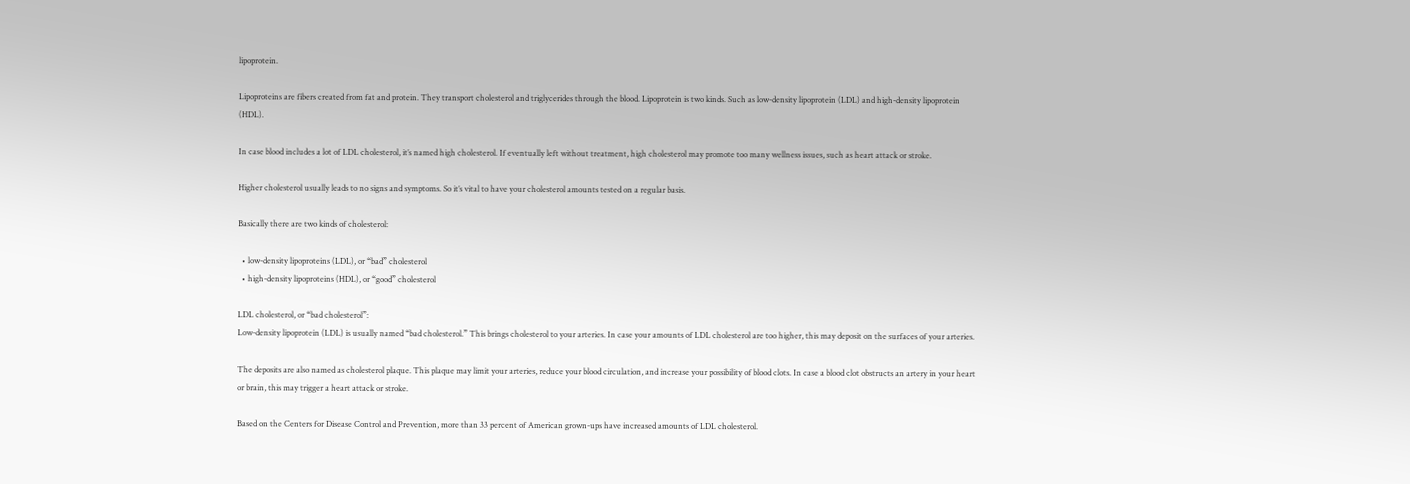lipoprotein.

Lipoproteins are fibers created from fat and protein. They transport cholesterol and triglycerides through the blood. Lipoprotein is two kinds. Such as low-density lipoprotein (LDL) and high-density lipoprotein (HDL).

In case blood includes a lot of LDL cholesterol, it’s named high cholesterol. If eventually left without treatment, high cholesterol may promote too many wellness issues, such as heart attack or stroke.

Higher cholesterol usually leads to no signs and symptoms. So it’s vital to have your cholesterol amounts tested on a regular basis.

Basically there are two kinds of cholesterol:

  • low-density lipoproteins (LDL), or “bad” cholesterol
  • high-density lipoproteins (HDL), or “good” cholesterol

LDL cholesterol, or “bad cholesterol”:
Low-density lipoprotein (LDL) is usually named “bad cholesterol.” This brings cholesterol to your arteries. In case your amounts of LDL cholesterol are too higher, this may deposit on the surfaces of your arteries.

The deposits are also named as cholesterol plaque. This plaque may limit your arteries, reduce your blood circulation, and increase your possibility of blood clots. In case a blood clot obstructs an artery in your heart or brain, this may trigger a heart attack or stroke.

Based on the Centers for Disease Control and Prevention, more than 33 percent of American grown-ups have increased amounts of LDL cholesterol.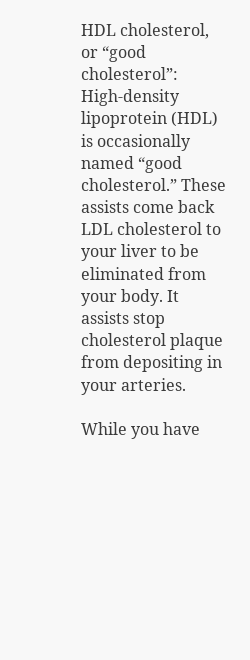HDL cholesterol, or “good cholesterol”:
High-density lipoprotein (HDL) is occasionally named “good cholesterol.” These assists come back LDL cholesterol to your liver to be eliminated from your body. It assists stop cholesterol plaque from depositing in your arteries.

While you have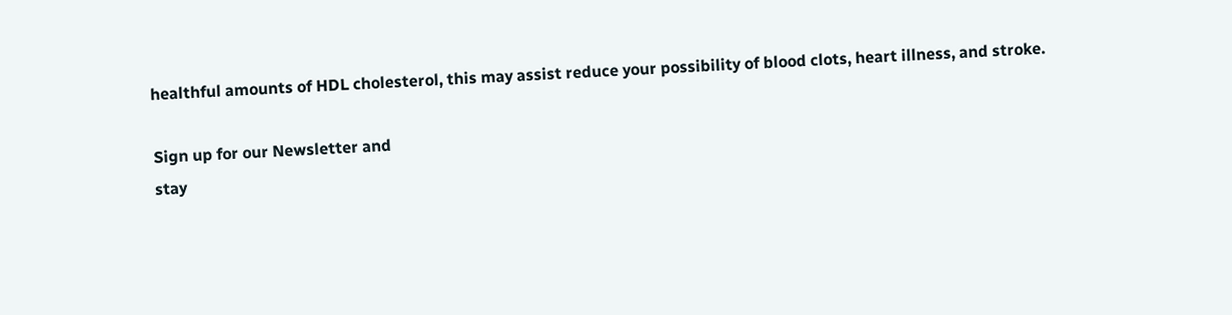healthful amounts of HDL cholesterol, this may assist reduce your possibility of blood clots, heart illness, and stroke.

Sign up for our Newsletter and
stay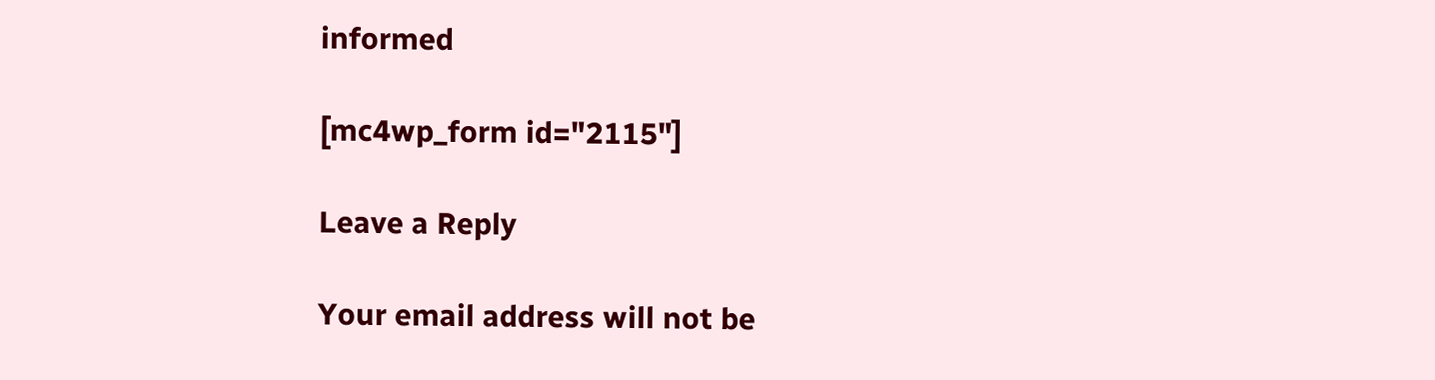informed

[mc4wp_form id="2115"]

Leave a Reply

Your email address will not be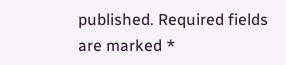published. Required fields are marked *